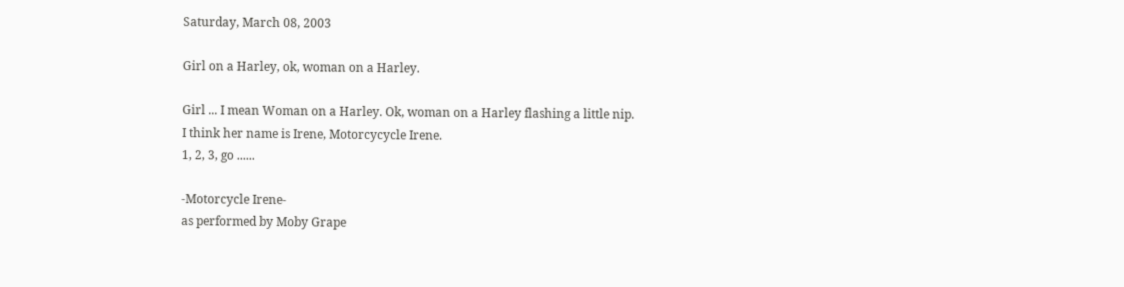Saturday, March 08, 2003

Girl on a Harley, ok, woman on a Harley.

Girl ... I mean Woman on a Harley. Ok, woman on a Harley flashing a little nip.
I think her name is Irene, Motorcycycle Irene.
1, 2, 3, go ......

-Motorcycle Irene-
as performed by Moby Grape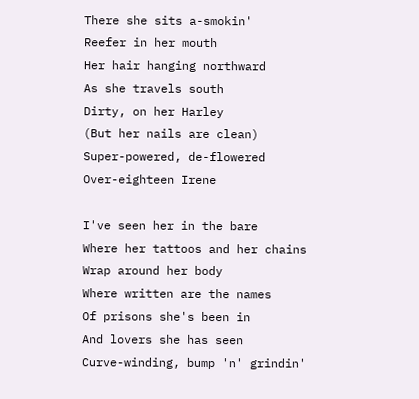There she sits a-smokin'
Reefer in her mouth
Her hair hanging northward
As she travels south
Dirty, on her Harley
(But her nails are clean)
Super-powered, de-flowered
Over-eighteen Irene

I've seen her in the bare
Where her tattoos and her chains
Wrap around her body
Where written are the names
Of prisons she's been in
And lovers she has seen
Curve-winding, bump 'n' grindin'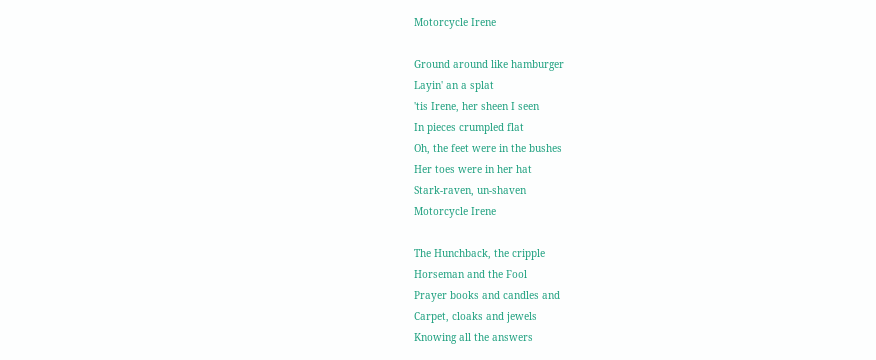Motorcycle Irene

Ground around like hamburger
Layin' an a splat
'tis Irene, her sheen I seen
In pieces crumpled flat
Oh, the feet were in the bushes
Her toes were in her hat
Stark-raven, un-shaven
Motorcycle Irene

The Hunchback, the cripple
Horseman and the Fool
Prayer books and candles and
Carpet, cloaks and jewels
Knowing all the answers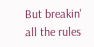But breakin' all the rules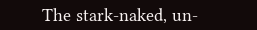The stark-naked, un-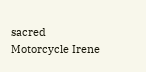sacred
Motorcycle Irene